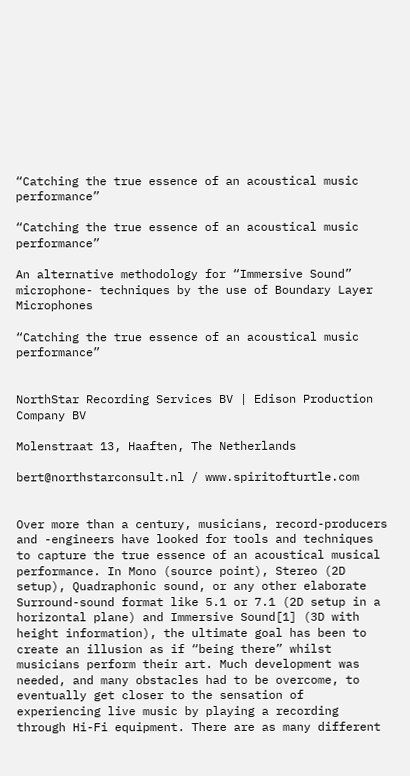“Catching the true essence of an acoustical music performance”

“Catching the true essence of an acoustical music performance”

An alternative methodology for “Immersive Sound” microphone- techniques by the use of Boundary Layer Microphones

“Catching the true essence of an acoustical music performance”


NorthStar Recording Services BV | Edison Production Company BV

Molenstraat 13, Haaften, The Netherlands

bert@northstarconsult.nl / www.spiritofturtle.com


Over more than a century, musicians, record-producers and -engineers have looked for tools and techniques to capture the true essence of an acoustical musical performance. In Mono (source point), Stereo (2D setup), Quadraphonic sound, or any other elaborate Surround-sound format like 5.1 or 7.1 (2D setup in a horizontal plane) and Immersive Sound[1] (3D with height information), the ultimate goal has been to create an illusion as if “being there” whilst musicians perform their art. Much development was needed, and many obstacles had to be overcome, to eventually get closer to the sensation of experiencing live music by playing a recording through Hi-Fi equipment. There are as many different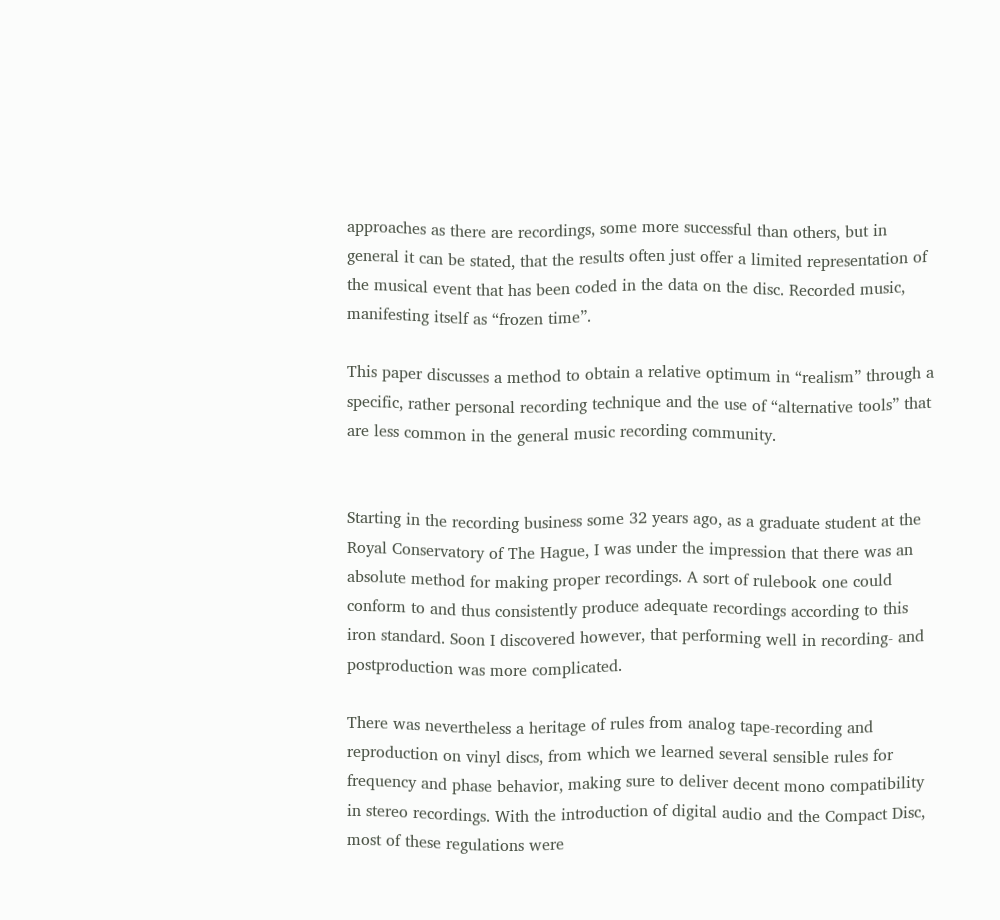approaches as there are recordings, some more successful than others, but in general it can be stated, that the results often just offer a limited representation of the musical event that has been coded in the data on the disc. Recorded music, manifesting itself as “frozen time”.

This paper discusses a method to obtain a relative optimum in “realism” through a specific, rather personal recording technique and the use of “alternative tools” that are less common in the general music recording community.


Starting in the recording business some 32 years ago, as a graduate student at the Royal Conservatory of The Hague, I was under the impression that there was an absolute method for making proper recordings. A sort of rulebook one could conform to and thus consistently produce adequate recordings according to this iron standard. Soon I discovered however, that performing well in recording- and postproduction was more complicated.

There was nevertheless a heritage of rules from analog tape-recording and reproduction on vinyl discs, from which we learned several sensible rules for frequency and phase behavior, making sure to deliver decent mono compatibility in stereo recordings. With the introduction of digital audio and the Compact Disc, most of these regulations were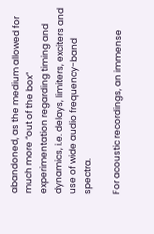abandoned, as the medium allowed for much more “out of the box” experimentation regarding timing and dynamics, i.e. delays, limiters, exciters and use of wide audio frequency-band spectra.

For acoustic recordings, an immense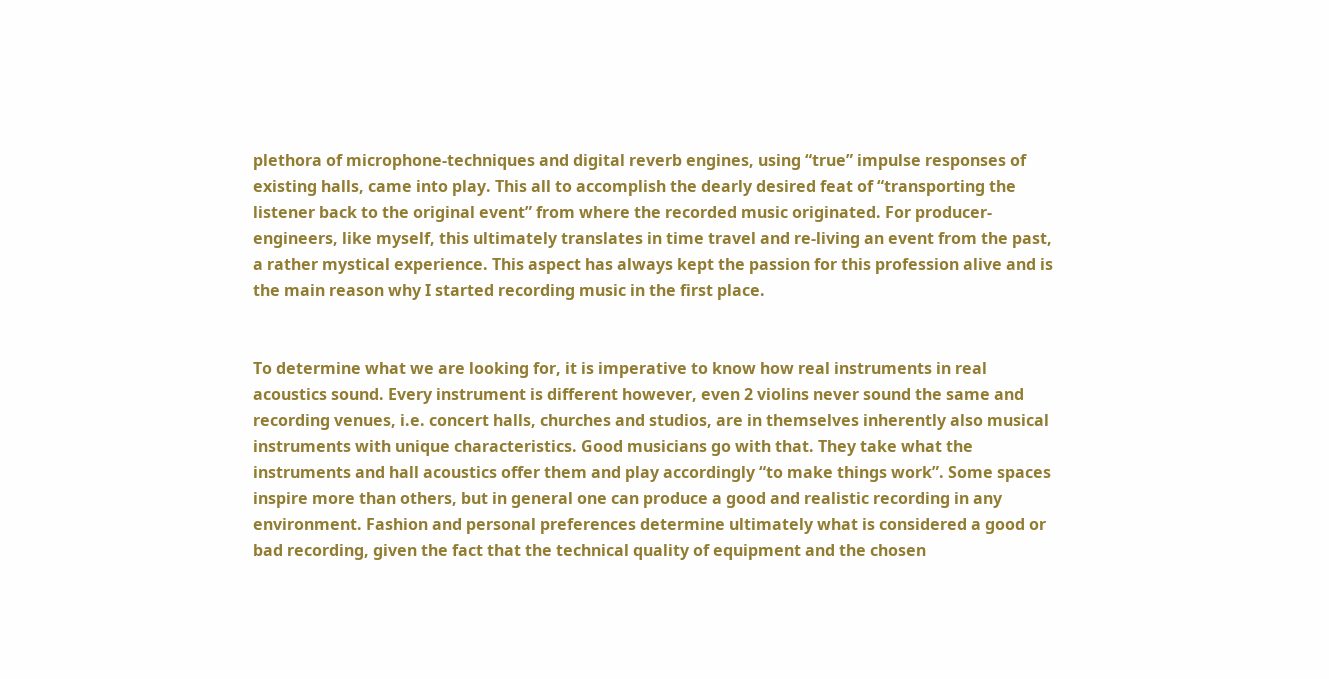plethora of microphone-techniques and digital reverb engines, using “true” impulse responses of existing halls, came into play. This all to accomplish the dearly desired feat of “transporting the listener back to the original event” from where the recorded music originated. For producer-engineers, like myself, this ultimately translates in time travel and re-living an event from the past, a rather mystical experience. This aspect has always kept the passion for this profession alive and is the main reason why I started recording music in the first place.


To determine what we are looking for, it is imperative to know how real instruments in real acoustics sound. Every instrument is different however, even 2 violins never sound the same and recording venues, i.e. concert halls, churches and studios, are in themselves inherently also musical instruments with unique characteristics. Good musicians go with that. They take what the instruments and hall acoustics offer them and play accordingly “to make things work”. Some spaces inspire more than others, but in general one can produce a good and realistic recording in any environment. Fashion and personal preferences determine ultimately what is considered a good or bad recording, given the fact that the technical quality of equipment and the chosen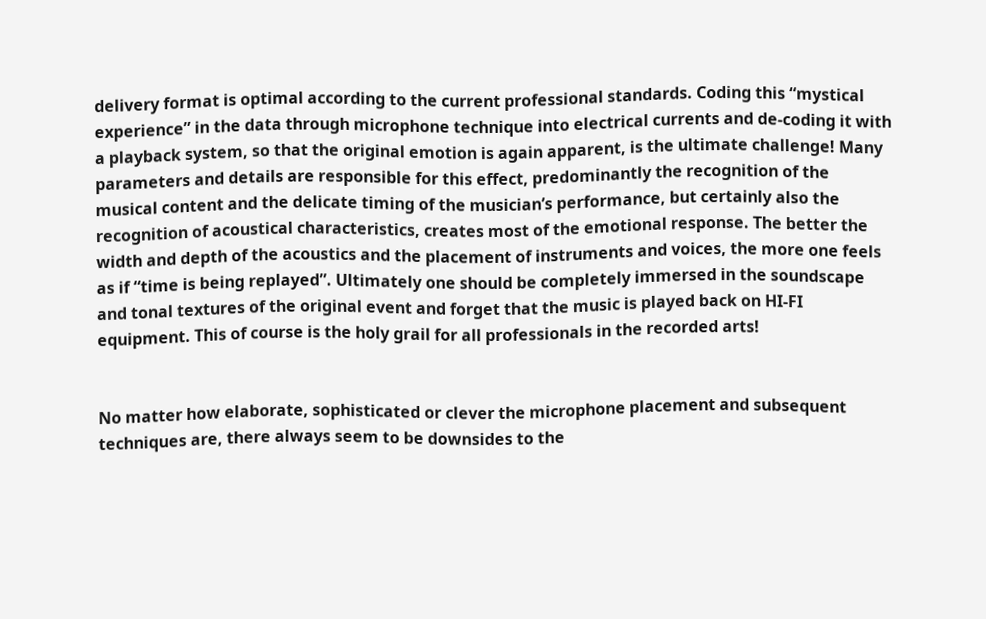delivery format is optimal according to the current professional standards. Coding this “mystical experience” in the data through microphone technique into electrical currents and de-coding it with a playback system, so that the original emotion is again apparent, is the ultimate challenge! Many parameters and details are responsible for this effect, predominantly the recognition of the musical content and the delicate timing of the musician’s performance, but certainly also the recognition of acoustical characteristics, creates most of the emotional response. The better the width and depth of the acoustics and the placement of instruments and voices, the more one feels as if “time is being replayed”. Ultimately one should be completely immersed in the soundscape and tonal textures of the original event and forget that the music is played back on HI-FI equipment. This of course is the holy grail for all professionals in the recorded arts!


No matter how elaborate, sophisticated or clever the microphone placement and subsequent techniques are, there always seem to be downsides to the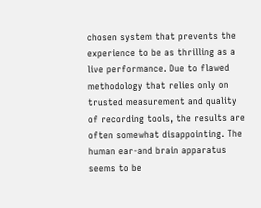chosen system that prevents the experience to be as thrilling as a live performance. Due to flawed methodology that relies only on trusted measurement and quality of recording tools, the results are often somewhat disappointing. The human ear-and brain apparatus seems to be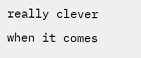really clever when it comes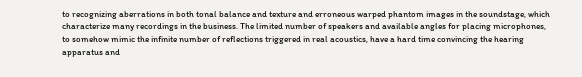to recognizing aberrations in both tonal balance and texture and erroneous warped phantom images in the soundstage, which characterize many recordings in the business. The limited number of speakers and available angles for placing microphones, to somehow mimic the infinite number of reflections triggered in real acoustics, have a hard time convincing the hearing apparatus and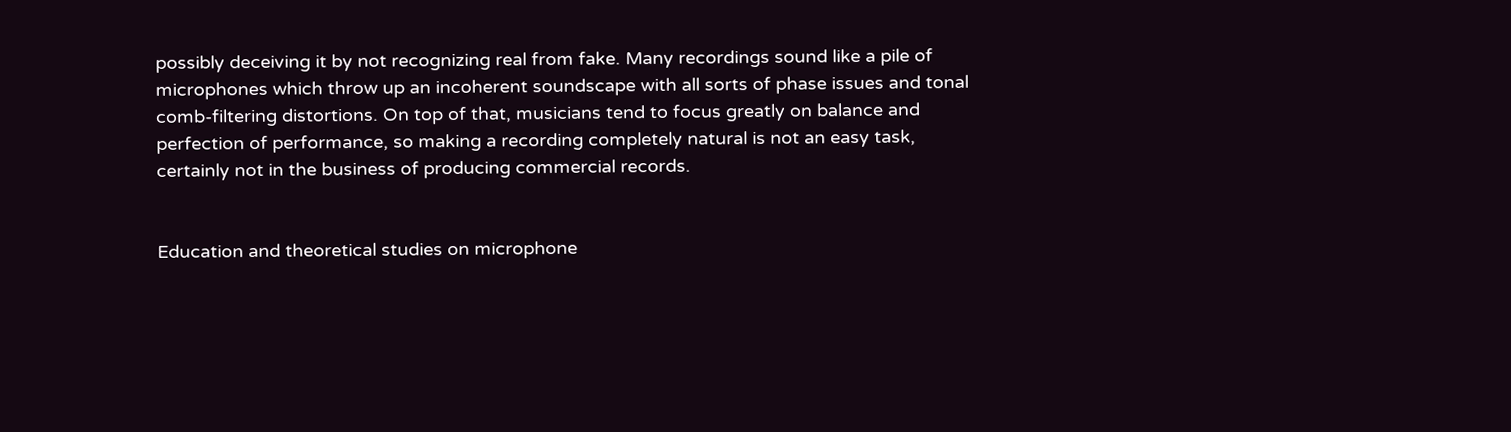possibly deceiving it by not recognizing real from fake. Many recordings sound like a pile of microphones which throw up an incoherent soundscape with all sorts of phase issues and tonal comb-filtering distortions. On top of that, musicians tend to focus greatly on balance and perfection of performance, so making a recording completely natural is not an easy task, certainly not in the business of producing commercial records.


Education and theoretical studies on microphone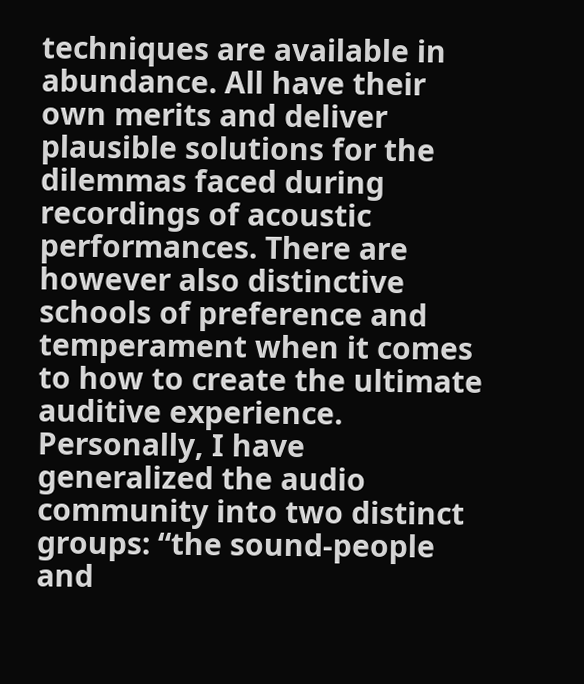techniques are available in abundance. All have their own merits and deliver plausible solutions for the dilemmas faced during recordings of acoustic performances. There are however also distinctive schools of preference and temperament when it comes to how to create the ultimate auditive experience. Personally, I have generalized the audio community into two distinct groups: “the sound-people and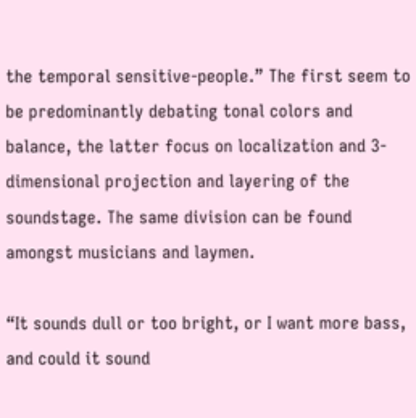the temporal sensitive-people.” The first seem to be predominantly debating tonal colors and balance, the latter focus on localization and 3-dimensional projection and layering of the soundstage. The same division can be found amongst musicians and laymen.

“It sounds dull or too bright, or I want more bass, and could it sound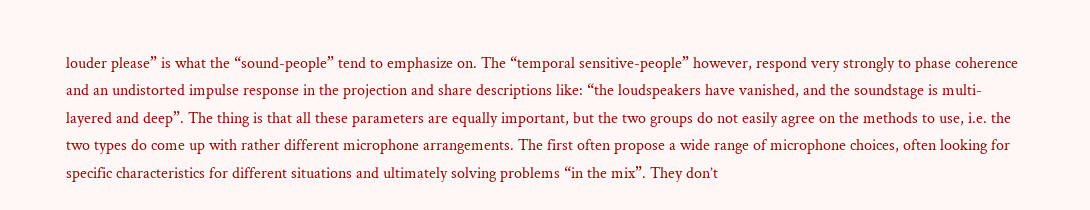louder please” is what the “sound-people” tend to emphasize on. The “temporal sensitive-people” however, respond very strongly to phase coherence and an undistorted impulse response in the projection and share descriptions like: “the loudspeakers have vanished, and the soundstage is multi-layered and deep”. The thing is that all these parameters are equally important, but the two groups do not easily agree on the methods to use, i.e. the two types do come up with rather different microphone arrangements. The first often propose a wide range of microphone choices, often looking for specific characteristics for different situations and ultimately solving problems “in the mix”. They don’t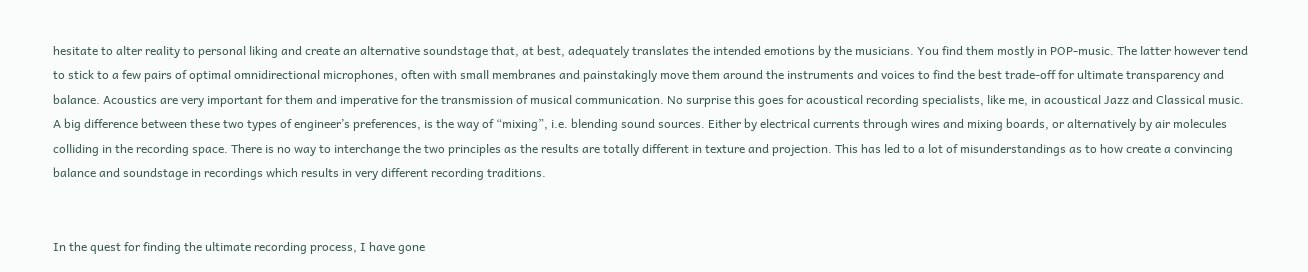hesitate to alter reality to personal liking and create an alternative soundstage that, at best, adequately translates the intended emotions by the musicians. You find them mostly in POP-music. The latter however tend to stick to a few pairs of optimal omnidirectional microphones, often with small membranes and painstakingly move them around the instruments and voices to find the best trade-off for ultimate transparency and balance. Acoustics are very important for them and imperative for the transmission of musical communication. No surprise this goes for acoustical recording specialists, like me, in acoustical Jazz and Classical music. A big difference between these two types of engineer’s preferences, is the way of “mixing”, i.e. blending sound sources. Either by electrical currents through wires and mixing boards, or alternatively by air molecules colliding in the recording space. There is no way to interchange the two principles as the results are totally different in texture and projection. This has led to a lot of misunderstandings as to how create a convincing balance and soundstage in recordings which results in very different recording traditions.


In the quest for finding the ultimate recording process, I have gone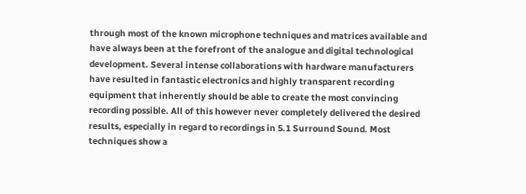through most of the known microphone techniques and matrices available and have always been at the forefront of the analogue and digital technological development. Several intense collaborations with hardware manufacturers have resulted in fantastic electronics and highly transparent recording equipment that inherently should be able to create the most convincing recording possible. All of this however never completely delivered the desired results, especially in regard to recordings in 5.1 Surround Sound. Most techniques show a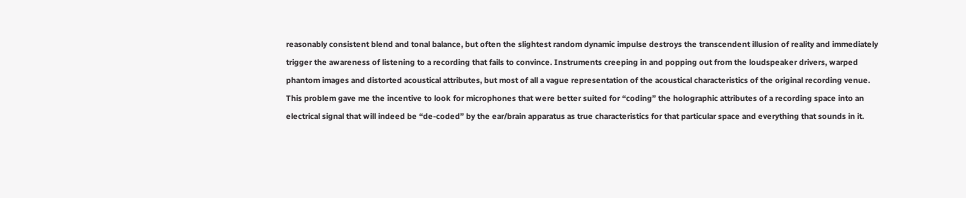reasonably consistent blend and tonal balance, but often the slightest random dynamic impulse destroys the transcendent illusion of reality and immediately trigger the awareness of listening to a recording that fails to convince. Instruments creeping in and popping out from the loudspeaker drivers, warped phantom images and distorted acoustical attributes, but most of all a vague representation of the acoustical characteristics of the original recording venue. This problem gave me the incentive to look for microphones that were better suited for “coding” the holographic attributes of a recording space into an electrical signal that will indeed be “de-coded” by the ear/brain apparatus as true characteristics for that particular space and everything that sounds in it.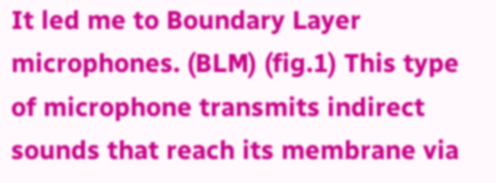It led me to Boundary Layer microphones. (BLM) (fig.1) This type of microphone transmits indirect sounds that reach its membrane via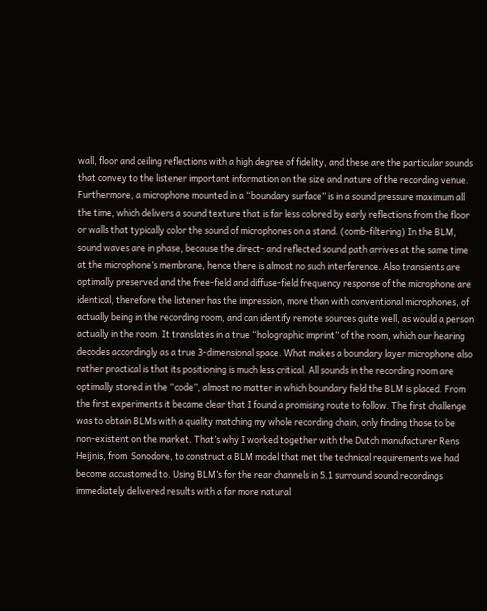wall, floor and ceiling reflections with a high degree of fidelity, and these are the particular sounds that convey to the listener important information on the size and nature of the recording venue. Furthermore, a microphone mounted in a “boundary surface” is in a sound pressure maximum all the time, which delivers a sound texture that is far less colored by early reflections from the floor or walls that typically color the sound of microphones on a stand. (comb-filtering) In the BLM, sound waves are in phase, because the direct- and reflected sound path arrives at the same time at the microphone’s membrane, hence there is almost no such interference. Also transients are optimally preserved and the free-field and diffuse-field frequency response of the microphone are identical, therefore the listener has the impression, more than with conventional microphones, of actually being in the recording room, and can identify remote sources quite well, as would a person actually in the room. It translates in a true “holographic imprint” of the room, which our hearing decodes accordingly as a true 3-dimensional space. What makes a boundary layer microphone also rather practical is that its positioning is much less critical. All sounds in the recording room are optimally stored in the “code”, almost no matter in which boundary field the BLM is placed. From the first experiments it became clear that I found a promising route to follow. The first challenge was to obtain BLMs with a quality matching my whole recording chain, only finding those to be non-existent on the market. That’s why I worked together with the Dutch manufacturer Rens Heijnis, from  Sonodore, to construct a BLM model that met the technical requirements we had become accustomed to. Using BLM’s for the rear channels in 5.1 surround sound recordings immediately delivered results with a far more natural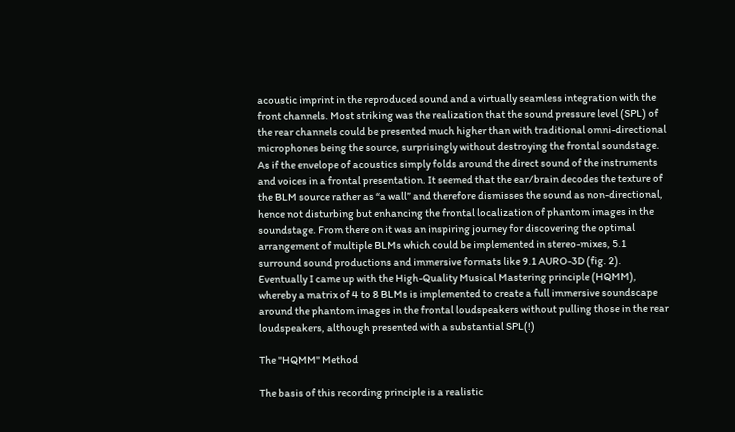acoustic imprint in the reproduced sound and a virtually seamless integration with the front channels. Most striking was the realization that the sound pressure level (SPL) of the rear channels could be presented much higher than with traditional omni-directional microphones being the source, surprisingly without destroying the frontal soundstage. As if the envelope of acoustics simply folds around the direct sound of the instruments and voices in a frontal presentation. It seemed that the ear/brain decodes the texture of the BLM source rather as “a wall” and therefore dismisses the sound as non-directional, hence not disturbing but enhancing the frontal localization of phantom images in the soundstage. From there on it was an inspiring journey for discovering the optimal arrangement of multiple BLMs which could be implemented in stereo-mixes, 5.1 surround sound productions and immersive formats like 9.1 AURO-3D (fig. 2). Eventually I came up with the High-Quality Musical Mastering principle (HQMM), whereby a matrix of 4 to 8 BLMs is implemented to create a full immersive soundscape around the phantom images in the frontal loudspeakers without pulling those in the rear loudspeakers, although presented with a substantial SPL(!)

The "HQMM" Method

The basis of this recording principle is a realistic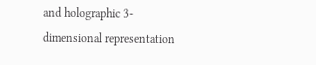and holographic 3-dimensional representation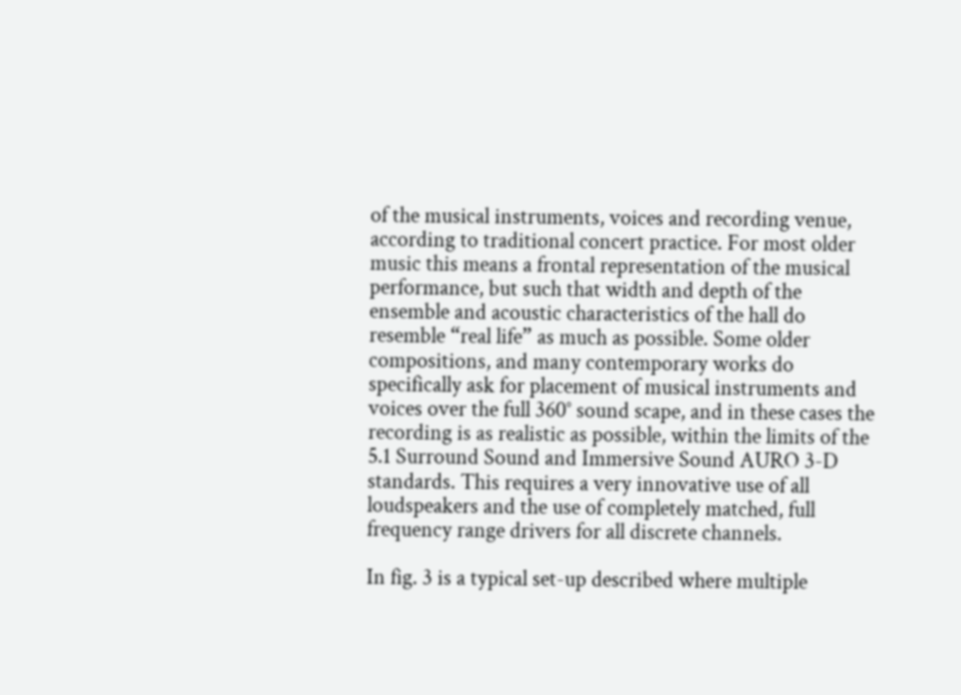of the musical instruments, voices and recording venue, according to traditional concert practice. For most older music this means a frontal representation of the musical performance, but such that width and depth of the ensemble and acoustic characteristics of the hall do resemble “real life” as much as possible. Some older compositions, and many contemporary works do specifically ask for placement of musical instruments and voices over the full 360° sound scape, and in these cases the recording is as realistic as possible, within the limits of the 5.1 Surround Sound and Immersive Sound AURO 3-D standards. This requires a very innovative use of all loudspeakers and the use of completely matched, full frequency range drivers for all discrete channels.

In fig. 3 is a typical set-up described where multiple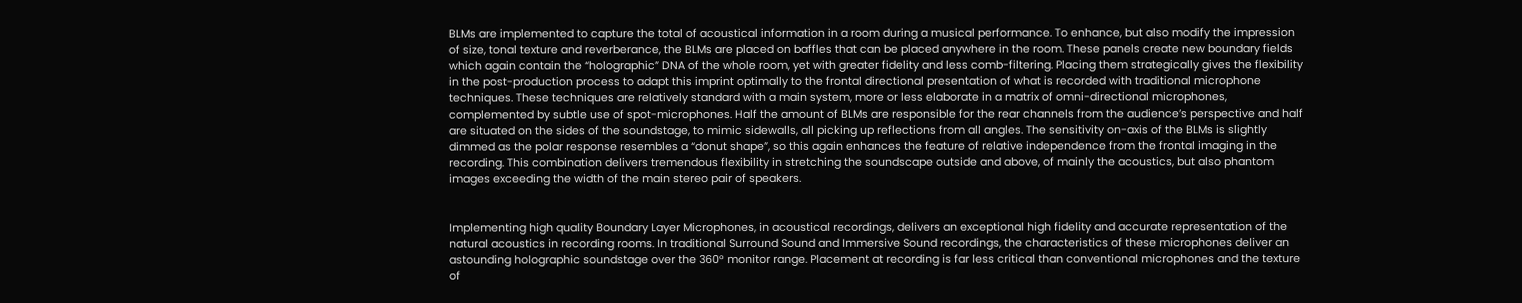BLMs are implemented to capture the total of acoustical information in a room during a musical performance. To enhance, but also modify the impression of size, tonal texture and reverberance, the BLMs are placed on baffles that can be placed anywhere in the room. These panels create new boundary fields which again contain the “holographic” DNA of the whole room, yet with greater fidelity and less comb-filtering. Placing them strategically gives the flexibility in the post-production process to adapt this imprint optimally to the frontal directional presentation of what is recorded with traditional microphone techniques. These techniques are relatively standard with a main system, more or less elaborate in a matrix of omni-directional microphones, complemented by subtle use of spot-microphones. Half the amount of BLMs are responsible for the rear channels from the audience’s perspective and half are situated on the sides of the soundstage, to mimic sidewalls, all picking up reflections from all angles. The sensitivity on-axis of the BLMs is slightly dimmed as the polar response resembles a “donut shape”, so this again enhances the feature of relative independence from the frontal imaging in the recording. This combination delivers tremendous flexibility in stretching the soundscape outside and above, of mainly the acoustics, but also phantom images exceeding the width of the main stereo pair of speakers.


Implementing high quality Boundary Layer Microphones, in acoustical recordings, delivers an exceptional high fidelity and accurate representation of the natural acoustics in recording rooms. In traditional Surround Sound and Immersive Sound recordings, the characteristics of these microphones deliver an astounding holographic soundstage over the 360° monitor range. Placement at recording is far less critical than conventional microphones and the texture of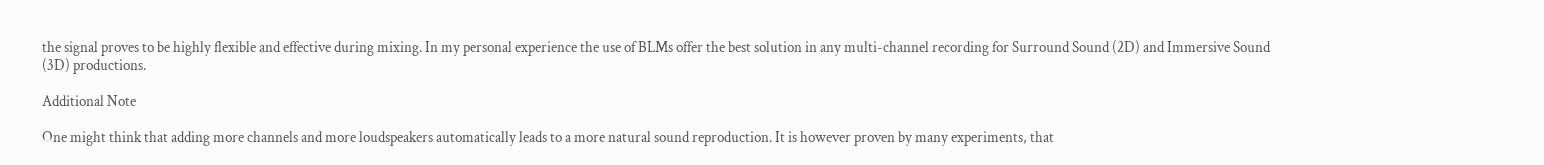the signal proves to be highly flexible and effective during mixing. In my personal experience the use of BLMs offer the best solution in any multi-channel recording for Surround Sound (2D) and Immersive Sound (3D) productions.

Additional Note

One might think that adding more channels and more loudspeakers automatically leads to a more natural sound reproduction. It is however proven by many experiments, that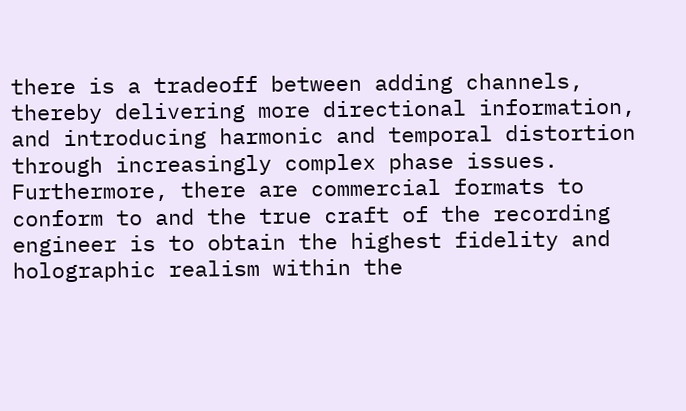there is a tradeoff between adding channels, thereby delivering more directional information, and introducing harmonic and temporal distortion through increasingly complex phase issues. Furthermore, there are commercial formats to conform to and the true craft of the recording engineer is to obtain the highest fidelity and holographic realism within the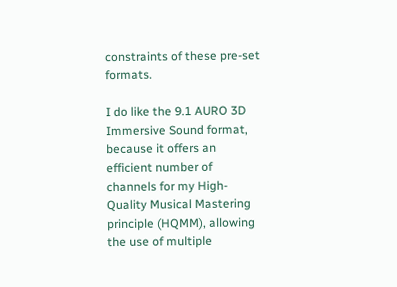constraints of these pre-set formats.

I do like the 9.1 AURO 3D Immersive Sound format, because it offers an efficient number of channels for my High-Quality Musical Mastering principle (HQMM), allowing the use of multiple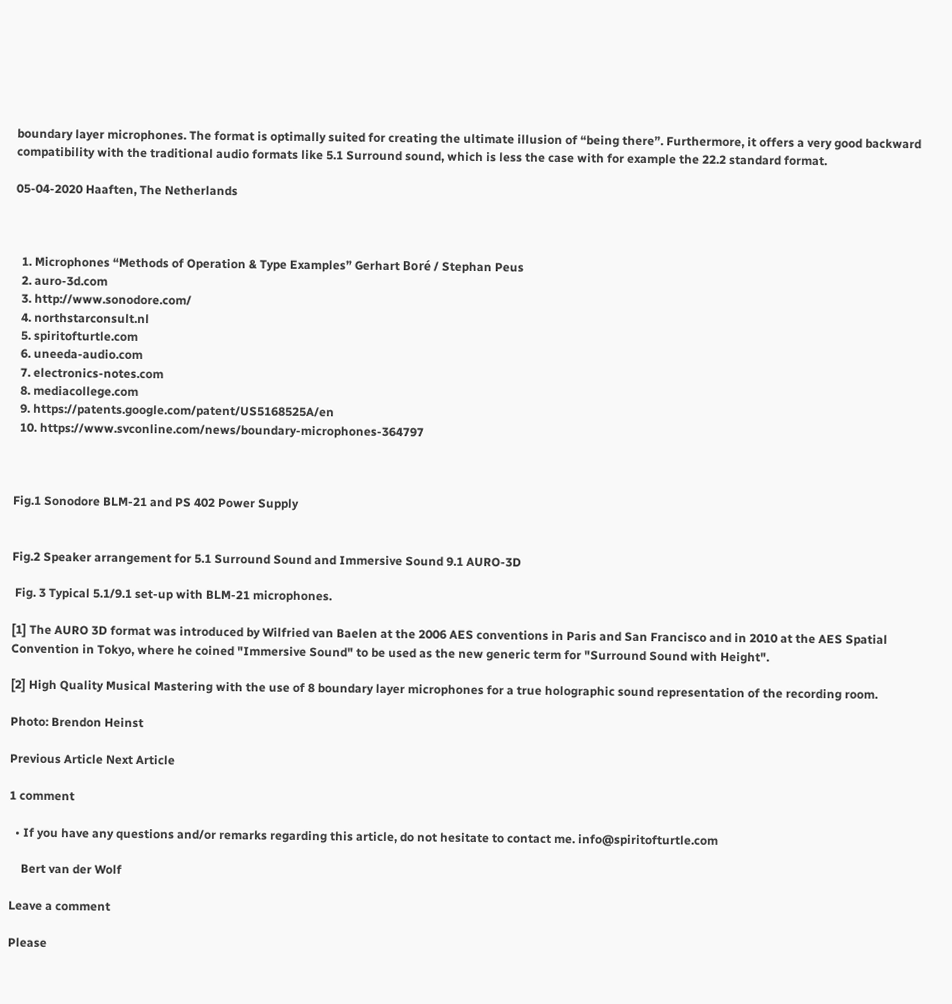boundary layer microphones. The format is optimally suited for creating the ultimate illusion of “being there”. Furthermore, it offers a very good backward compatibility with the traditional audio formats like 5.1 Surround sound, which is less the case with for example the 22.2 standard format.

05-04-2020 Haaften, The Netherlands



  1. Microphones “Methods of Operation & Type Examples” Gerhart Boré / Stephan Peus
  2. auro-3d.com
  3. http://www.sonodore.com/
  4. northstarconsult.nl
  5. spiritofturtle.com
  6. uneeda-audio.com
  7. electronics-notes.com
  8. mediacollege.com
  9. https://patents.google.com/patent/US5168525A/en
  10. https://www.svconline.com/news/boundary-microphones-364797



Fig.1 Sonodore BLM-21 and PS 402 Power Supply


Fig.2 Speaker arrangement for 5.1 Surround Sound and Immersive Sound 9.1 AURO-3D

 Fig. 3 Typical 5.1/9.1 set-up with BLM-21 microphones.

[1] The AURO 3D format was introduced by Wilfried van Baelen at the 2006 AES conventions in Paris and San Francisco and in 2010 at the AES Spatial Convention in Tokyo, where he coined "Immersive Sound" to be used as the new generic term for "Surround Sound with Height".

[2] High Quality Musical Mastering with the use of 8 boundary layer microphones for a true holographic sound representation of the recording room.

Photo: Brendon Heinst

Previous Article Next Article

1 comment

  • If you have any questions and/or remarks regarding this article, do not hesitate to contact me. info@spiritofturtle.com

    Bert van der Wolf

Leave a comment

Please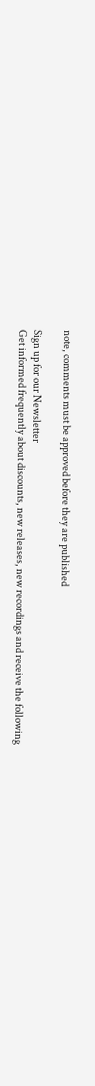note, comments must be approved before they are published

Sign up for our Newsletter
Get informed frequently about discounts, new releases, new recordings and receive the following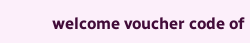welcome voucher code of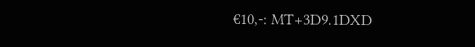€10,-: MT+3D9.1DXD